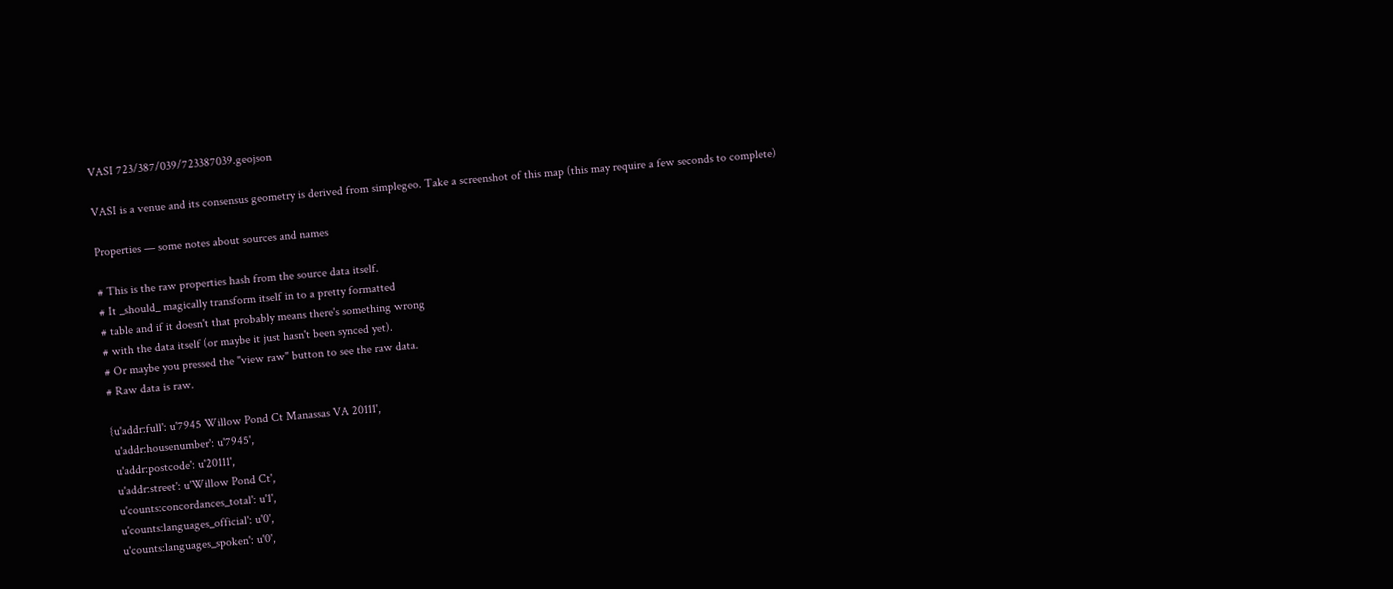VASI 723/387/039/723387039.geojson

VASI is a venue and its consensus geometry is derived from simplegeo. Take a screenshot of this map (this may require a few seconds to complete)

Properties — some notes about sources and names

# This is the raw properties hash from the source data itself.
# It _should_ magically transform itself in to a pretty formatted
# table and if it doesn't that probably means there's something wrong
# with the data itself (or maybe it just hasn't been synced yet).
# Or maybe you pressed the "view raw" button to see the raw data.
# Raw data is raw.

{u'addr:full': u'7945 Willow Pond Ct Manassas VA 20111',
 u'addr:housenumber': u'7945',
 u'addr:postcode': u'20111',
 u'addr:street': u'Willow Pond Ct',
 u'counts:concordances_total': u'1',
 u'counts:languages_official': u'0',
 u'counts:languages_spoken': u'0',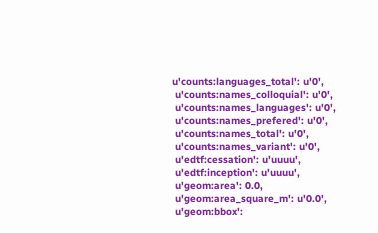u'counts:languages_total': u'0',
 u'counts:names_colloquial': u'0',
 u'counts:names_languages': u'0',
 u'counts:names_prefered': u'0',
 u'counts:names_total': u'0',
 u'counts:names_variant': u'0',
 u'edtf:cessation': u'uuuu',
 u'edtf:inception': u'uuuu',
 u'geom:area': 0.0,
 u'geom:area_square_m': u'0.0',
 u'geom:bbox':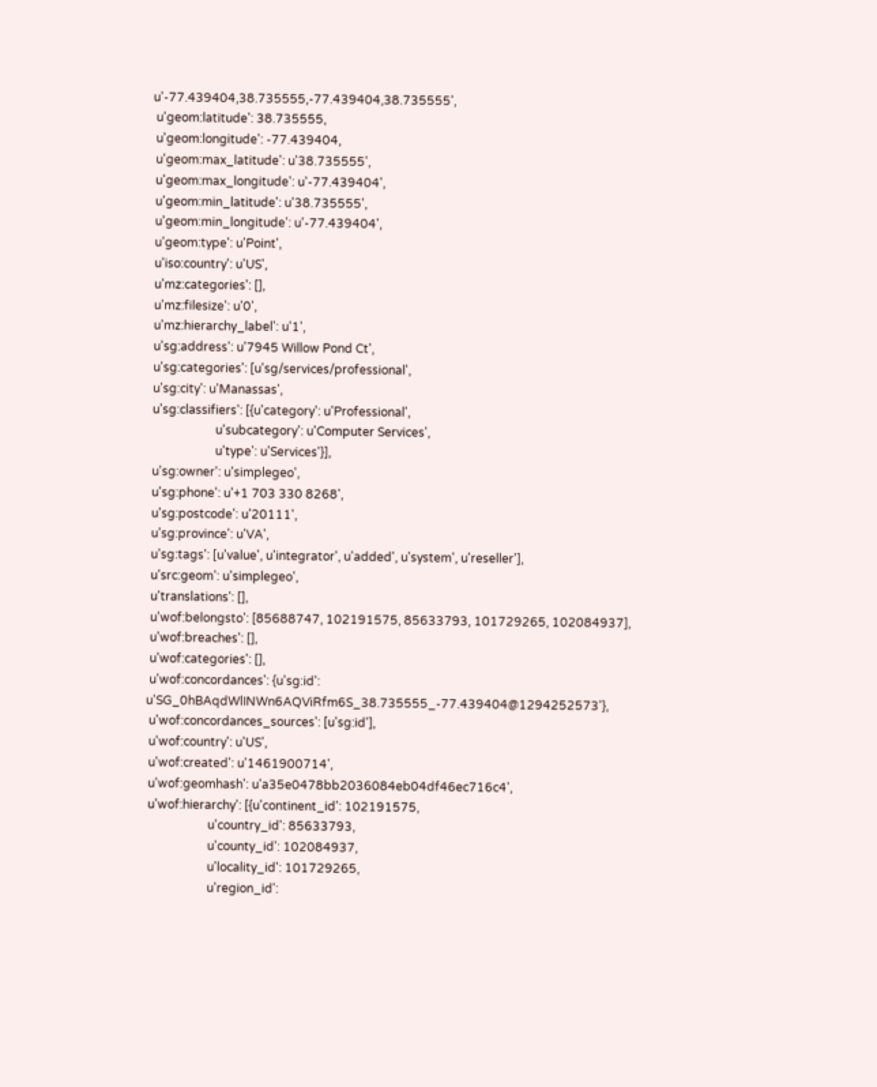u'-77.439404,38.735555,-77.439404,38.735555',
 u'geom:latitude': 38.735555,
 u'geom:longitude': -77.439404,
 u'geom:max_latitude': u'38.735555',
 u'geom:max_longitude': u'-77.439404',
 u'geom:min_latitude': u'38.735555',
 u'geom:min_longitude': u'-77.439404',
 u'geom:type': u'Point',
 u'iso:country': u'US',
 u'mz:categories': [],
 u'mz:filesize': u'0',
 u'mz:hierarchy_label': u'1',
 u'sg:address': u'7945 Willow Pond Ct',
 u'sg:categories': [u'sg/services/professional',
 u'sg:city': u'Manassas',
 u'sg:classifiers': [{u'category': u'Professional',
                      u'subcategory': u'Computer Services',
                      u'type': u'Services'}],
 u'sg:owner': u'simplegeo',
 u'sg:phone': u'+1 703 330 8268',
 u'sg:postcode': u'20111',
 u'sg:province': u'VA',
 u'sg:tags': [u'value', u'integrator', u'added', u'system', u'reseller'],
 u'src:geom': u'simplegeo',
 u'translations': [],
 u'wof:belongsto': [85688747, 102191575, 85633793, 101729265, 102084937],
 u'wof:breaches': [],
 u'wof:categories': [],
 u'wof:concordances': {u'sg:id': u'SG_0hBAqdWlINWn6AQViRfm6S_38.735555_-77.439404@1294252573'},
 u'wof:concordances_sources': [u'sg:id'],
 u'wof:country': u'US',
 u'wof:created': u'1461900714',
 u'wof:geomhash': u'a35e0478bb2036084eb04df46ec716c4',
 u'wof:hierarchy': [{u'continent_id': 102191575,
                     u'country_id': 85633793,
                     u'county_id': 102084937,
                     u'locality_id': 101729265,
                     u'region_id':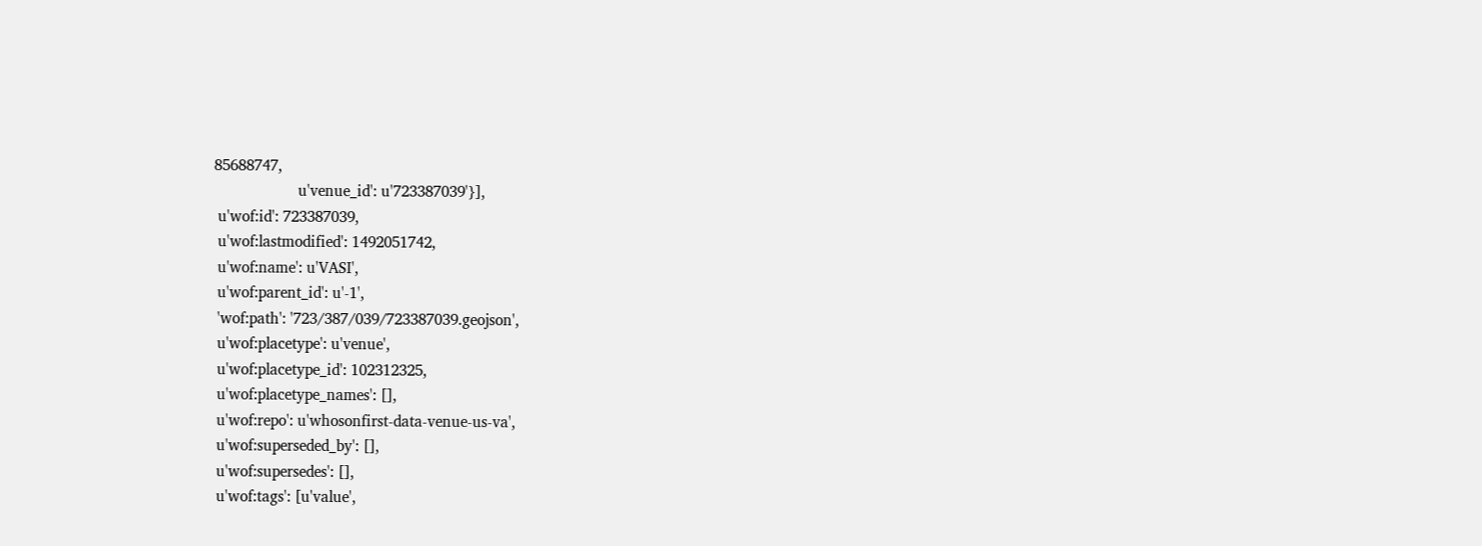85688747,
                     u'venue_id': u'723387039'}],
 u'wof:id': 723387039,
 u'wof:lastmodified': 1492051742,
 u'wof:name': u'VASI',
 u'wof:parent_id': u'-1',
 'wof:path': '723/387/039/723387039.geojson',
 u'wof:placetype': u'venue',
 u'wof:placetype_id': 102312325,
 u'wof:placetype_names': [],
 u'wof:repo': u'whosonfirst-data-venue-us-va',
 u'wof:superseded_by': [],
 u'wof:supersedes': [],
 u'wof:tags': [u'value',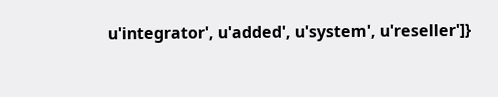u'integrator', u'added', u'system', u'reseller']}